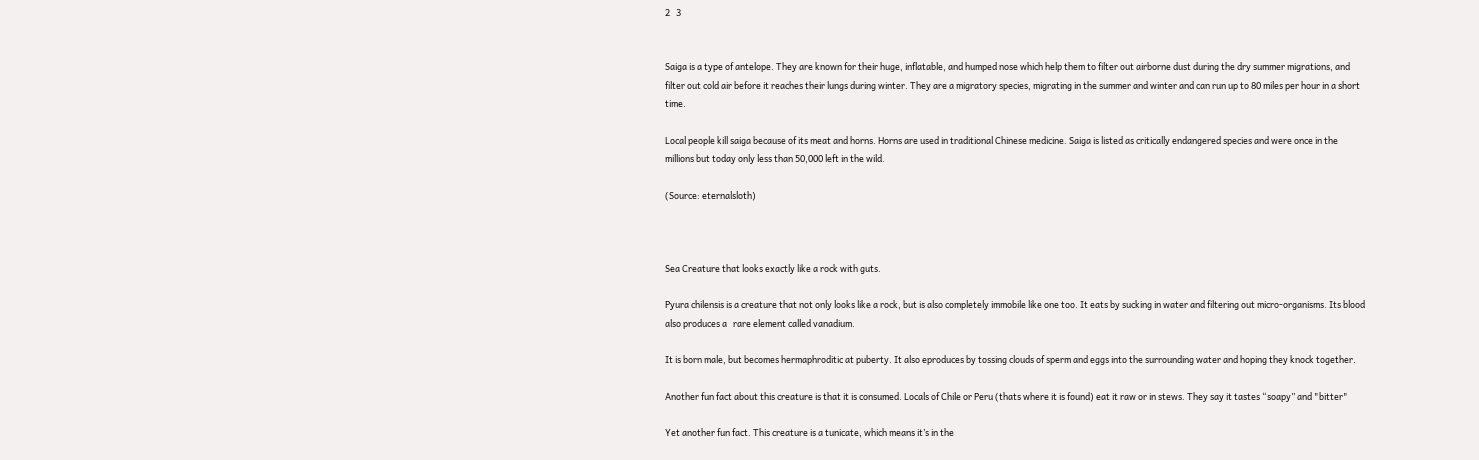2   3


Saiga is a type of antelope. They are known for their huge, inflatable, and humped nose which help them to filter out airborne dust during the dry summer migrations, and filter out cold air before it reaches their lungs during winter. They are a migratory species, migrating in the summer and winter and can run up to 80 miles per hour in a short time.

Local people kill saiga because of its meat and horns. Horns are used in traditional Chinese medicine. Saiga is listed as critically endangered species and were once in the millions but today only less than 50,000 left in the wild.

(Source: eternalsloth)



Sea Creature that looks exactly like a rock with guts.

Pyura chilensis is a creature that not only looks like a rock, but is also completely immobile like one too. It eats by sucking in water and filtering out micro-organisms. Its blood also produces a   rare element called vanadium.

It is born male, but becomes hermaphroditic at puberty. It also eproduces by tossing clouds of sperm and eggs into the surrounding water and hoping they knock together.

Another fun fact about this creature is that it is consumed. Locals of Chile or Peru (thats where it is found) eat it raw or in stews. They say it tastes “soapy” and "bitter"

Yet another fun fact. This creature is a tunicate, which means it’s in the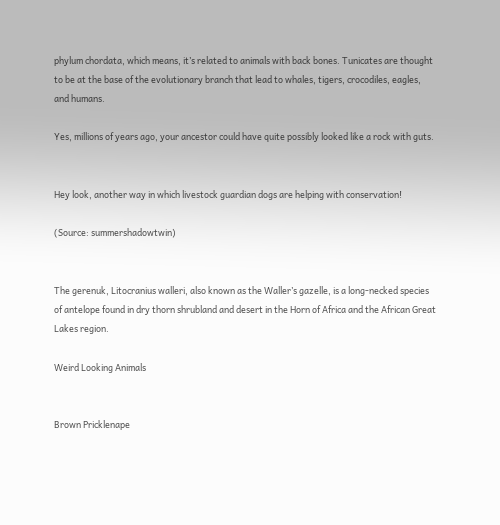phylum chordata, which means, it’s related to animals with back bones. Tunicates are thought to be at the base of the evolutionary branch that lead to whales, tigers, crocodiles, eagles, and humans.

Yes, millions of years ago, your ancestor could have quite possibly looked like a rock with guts.


Hey look, another way in which livestock guardian dogs are helping with conservation!

(Source: summershadowtwin)


The gerenuk, Litocranius walleri, also known as the Waller’s gazelle, is a long-necked species of antelope found in dry thorn shrubland and desert in the Horn of Africa and the African Great Lakes region.

Weird Looking Animals


Brown Pricklenape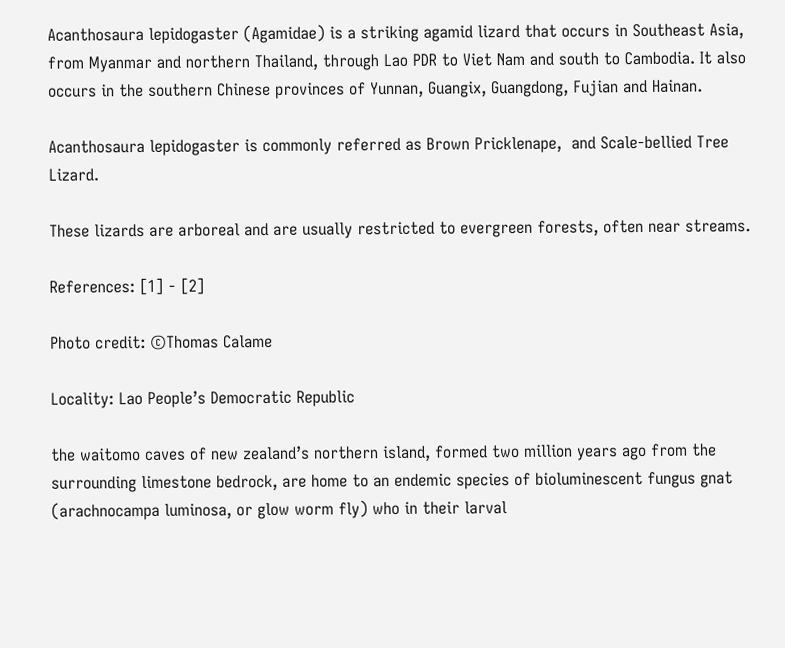Acanthosaura lepidogaster (Agamidae) is a striking agamid lizard that occurs in Southeast Asia, from Myanmar and northern Thailand, through Lao PDR to Viet Nam and south to Cambodia. It also occurs in the southern Chinese provinces of Yunnan, Guangix, Guangdong, Fujian and Hainan.

Acanthosaura lepidogaster is commonly referred as Brown Pricklenape,  and Scale-bellied Tree Lizard.

These lizards are arboreal and are usually restricted to evergreen forests, often near streams.

References: [1] - [2]

Photo credit: ©Thomas Calame

Locality: Lao People’s Democratic Republic

the waitomo caves of new zealand’s northern island, formed two million years ago from the surrounding limestone bedrock, are home to an endemic species of bioluminescent fungus gnat (arachnocampa luminosa, or glow worm fly) who in their larval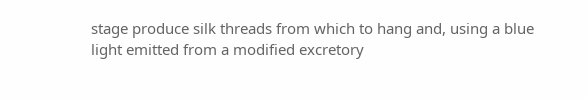stage produce silk threads from which to hang and, using a blue light emitted from a modified excretory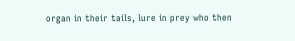organ in their tails, lure in prey who then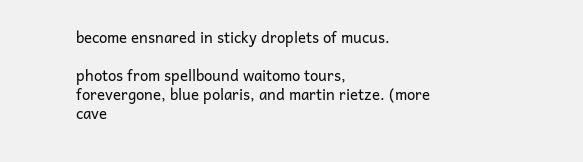become ensnared in sticky droplets of mucus.

photos from spellbound waitomo tours, forevergone, blue polaris, and martin rietze. (more cave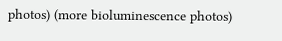photos) (more bioluminescence photos)